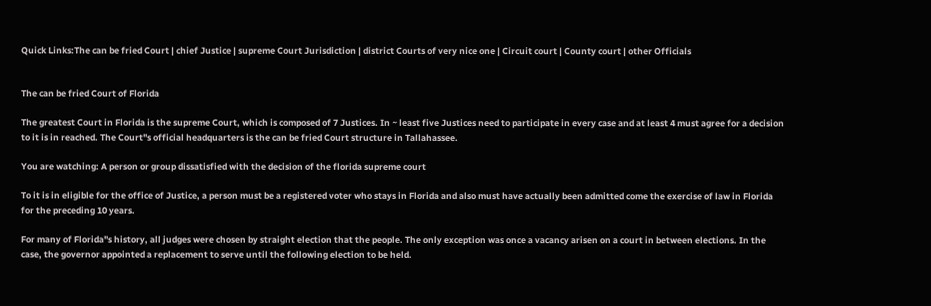Quick Links:The can be fried Court | chief Justice | supreme Court Jurisdiction | district Courts of very nice one | Circuit court | County court | other Officials


The can be fried Court of Florida

The greatest Court in Florida is the supreme Court, which is composed of 7 Justices. In ~ least five Justices need to participate in every case and at least 4 must agree for a decision to it is in reached. The Court"s official headquarters is the can be fried Court structure in Tallahassee.

You are watching: A person or group dissatisfied with the decision of the florida supreme court

To it is in eligible for the office of Justice, a person must be a registered voter who stays in Florida and also must have actually been admitted come the exercise of law in Florida for the preceding 10 years.

For many of Florida"s history, all judges were chosen by straight election that the people. The only exception was once a vacancy arisen on a court in between elections. In the case, the governor appointed a replacement to serve until the following election to be held.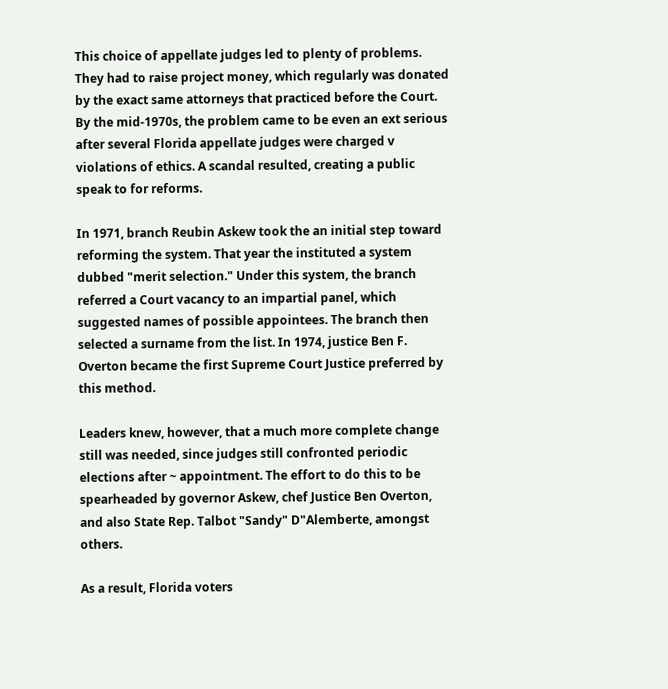This choice of appellate judges led to plenty of problems. They had to raise project money, which regularly was donated by the exact same attorneys that practiced before the Court. By the mid-1970s, the problem came to be even an ext serious after several Florida appellate judges were charged v violations of ethics. A scandal resulted, creating a public speak to for reforms.

In 1971, branch Reubin Askew took the an initial step toward reforming the system. That year the instituted a system dubbed "merit selection." Under this system, the branch referred a Court vacancy to an impartial panel, which suggested names of possible appointees. The branch then selected a surname from the list. In 1974, justice Ben F. Overton became the first Supreme Court Justice preferred by this method.

Leaders knew, however, that a much more complete change still was needed, since judges still confronted periodic elections after ~ appointment. The effort to do this to be spearheaded by governor Askew, chef Justice Ben Overton, and also State Rep. Talbot "Sandy" D"Alemberte, amongst others.

As a result, Florida voters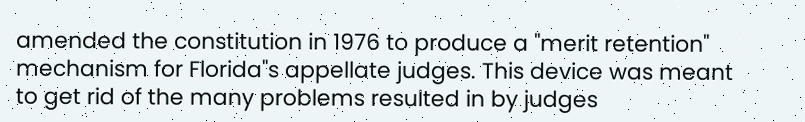amended the constitution in 1976 to produce a "merit retention" mechanism for Florida"s appellate judges. This device was meant to get rid of the many problems resulted in by judges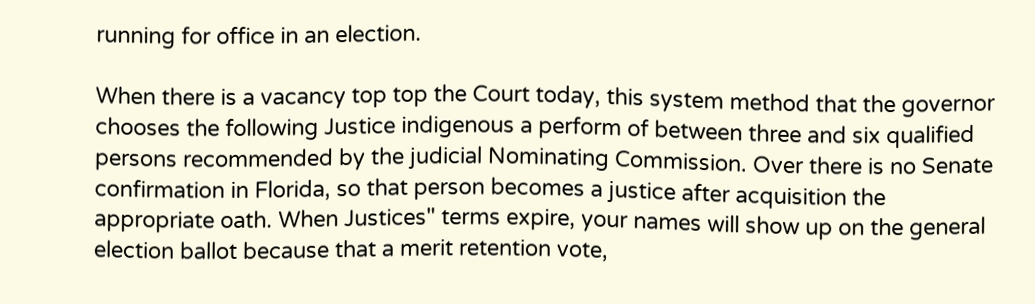running for office in an election.

When there is a vacancy top top the Court today, this system method that the governor chooses the following Justice indigenous a perform of between three and six qualified persons recommended by the judicial Nominating Commission. Over there is no Senate confirmation in Florida, so that person becomes a justice after acquisition the appropriate oath. When Justices" terms expire, your names will show up on the general election ballot because that a merit retention vote,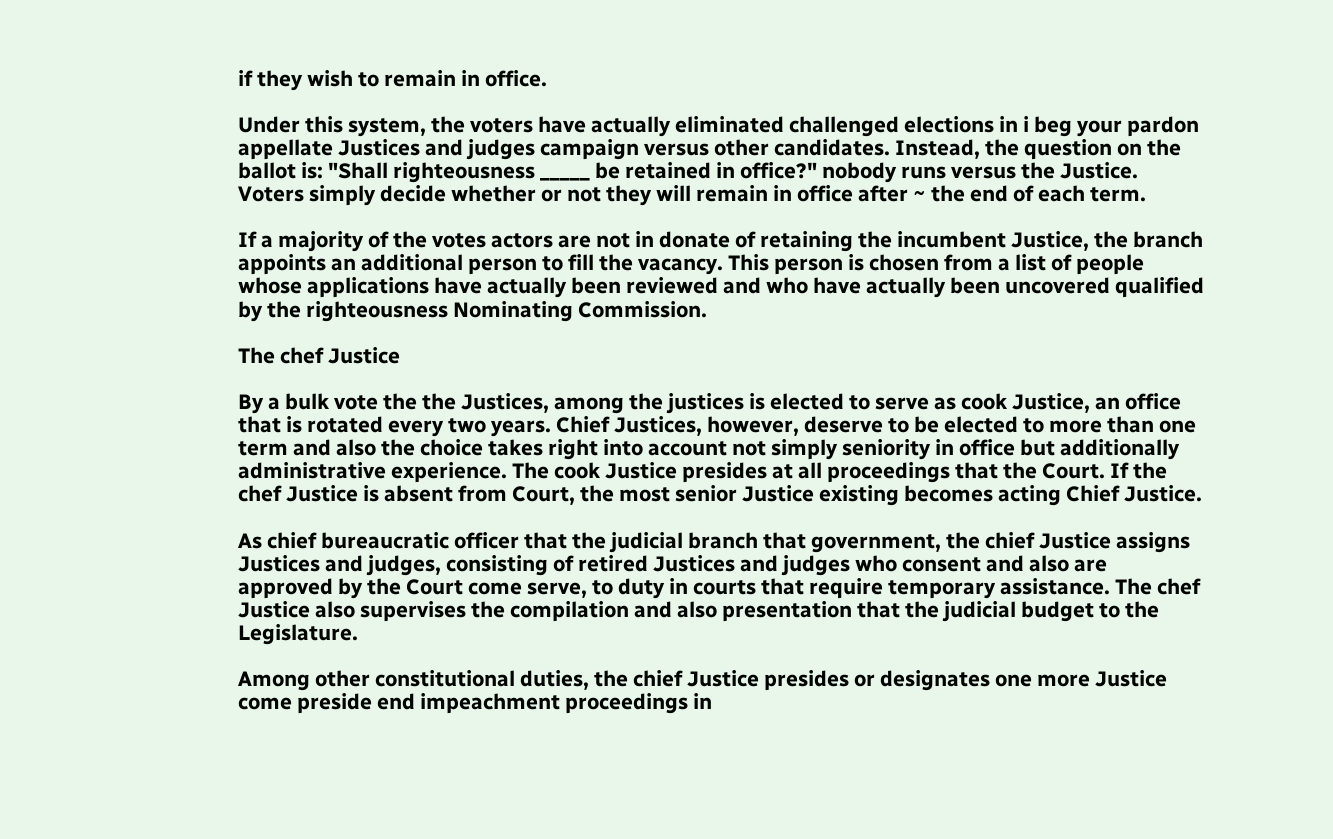if they wish to remain in office.

Under this system, the voters have actually eliminated challenged elections in i beg your pardon appellate Justices and judges campaign versus other candidates. Instead, the question on the ballot is: "Shall righteousness _____ be retained in office?" nobody runs versus the Justice. Voters simply decide whether or not they will remain in office after ~ the end of each term.

If a majority of the votes actors are not in donate of retaining the incumbent Justice, the branch appoints an additional person to fill the vacancy. This person is chosen from a list of people whose applications have actually been reviewed and who have actually been uncovered qualified by the righteousness Nominating Commission.

The chef Justice

By a bulk vote the the Justices, among the justices is elected to serve as cook Justice, an office that is rotated every two years. Chief Justices, however, deserve to be elected to more than one term and also the choice takes right into account not simply seniority in office but additionally administrative experience. The cook Justice presides at all proceedings that the Court. If the chef Justice is absent from Court, the most senior Justice existing becomes acting Chief Justice.

As chief bureaucratic officer that the judicial branch that government, the chief Justice assigns Justices and judges, consisting of retired Justices and judges who consent and also are approved by the Court come serve, to duty in courts that require temporary assistance. The chef Justice also supervises the compilation and also presentation that the judicial budget to the Legislature.

Among other constitutional duties, the chief Justice presides or designates one more Justice come preside end impeachment proceedings in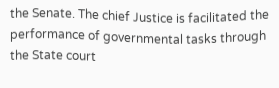the Senate. The chief Justice is facilitated the performance of governmental tasks through the State court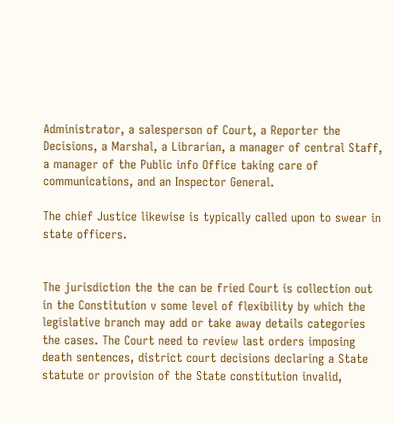Administrator, a salesperson of Court, a Reporter the Decisions, a Marshal, a Librarian, a manager of central Staff, a manager of the Public info Office taking care of communications, and an Inspector General.

The chief Justice likewise is typically called upon to swear in state officers.


The jurisdiction the the can be fried Court is collection out in the Constitution v some level of flexibility by which the legislative branch may add or take away details categories the cases. The Court need to review last orders imposing death sentences, district court decisions declaring a State statute or provision of the State constitution invalid,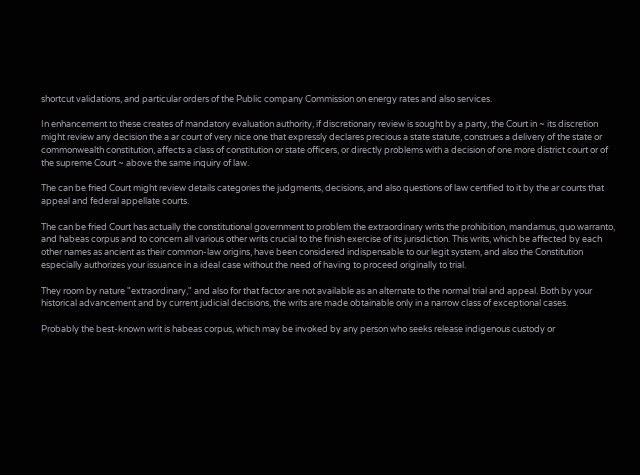shortcut validations, and particular orders of the Public company Commission on energy rates and also services.

In enhancement to these creates of mandatory evaluation authority, if discretionary review is sought by a party, the Court in ~ its discretion might review any decision the a ar court of very nice one that expressly declares precious a state statute, construes a delivery of the state or commonwealth constitution, affects a class of constitution or state officers, or directly problems with a decision of one more district court or of the supreme Court ~ above the same inquiry of law.

The can be fried Court might review details categories the judgments, decisions, and also questions of law certified to it by the ar courts that appeal and federal appellate courts.

The can be fried Court has actually the constitutional government to problem the extraordinary writs the prohibition, mandamus, quo warranto, and habeas corpus and to concern all various other writs crucial to the finish exercise of its jurisdiction. This writs, which be affected by each other names as ancient as their common-law origins, have been considered indispensable to our legit system, and also the Constitution especially authorizes your issuance in a ideal case without the need of having to proceed originally to trial.

They room by nature "extraordinary," and also for that factor are not available as an alternate to the normal trial and appeal. Both by your historical advancement and by current judicial decisions, the writs are made obtainable only in a narrow class of exceptional cases.

Probably the best-known writ is habeas corpus, which may be invoked by any person who seeks release indigenous custody or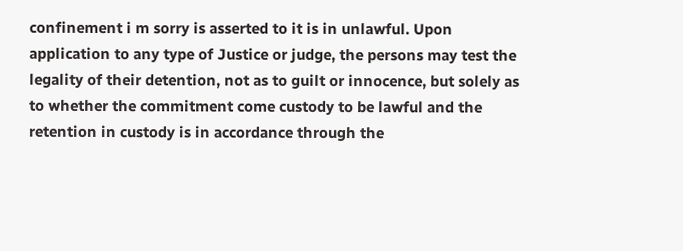confinement i m sorry is asserted to it is in unlawful. Upon application to any type of Justice or judge, the persons may test the legality of their detention, not as to guilt or innocence, but solely as to whether the commitment come custody to be lawful and the retention in custody is in accordance through the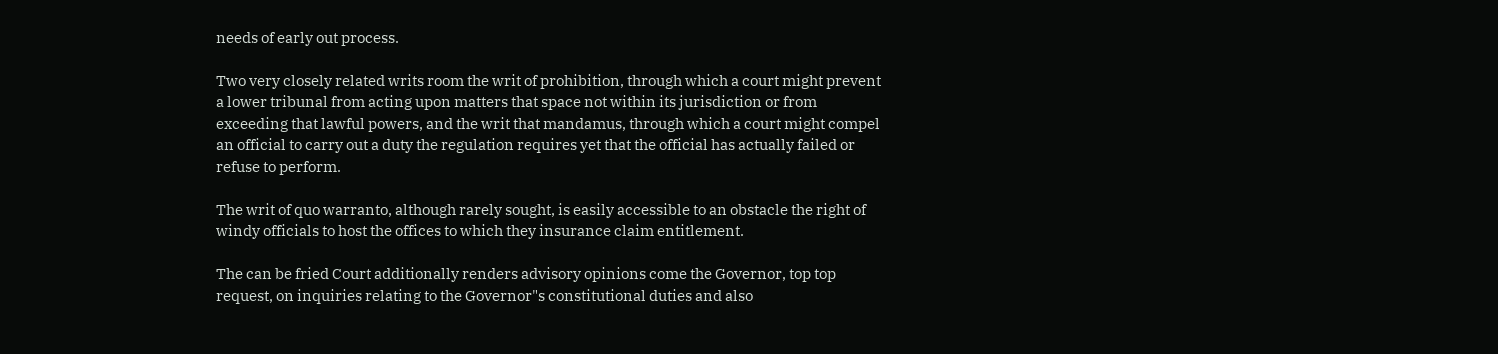needs of early out process.

Two very closely related writs room the writ of prohibition, through which a court might prevent a lower tribunal from acting upon matters that space not within its jurisdiction or from exceeding that lawful powers, and the writ that mandamus, through which a court might compel an official to carry out a duty the regulation requires yet that the official has actually failed or refuse to perform.

The writ of quo warranto, although rarely sought, is easily accessible to an obstacle the right of windy officials to host the offices to which they insurance claim entitlement.

The can be fried Court additionally renders advisory opinions come the Governor, top top request, on inquiries relating to the Governor"s constitutional duties and also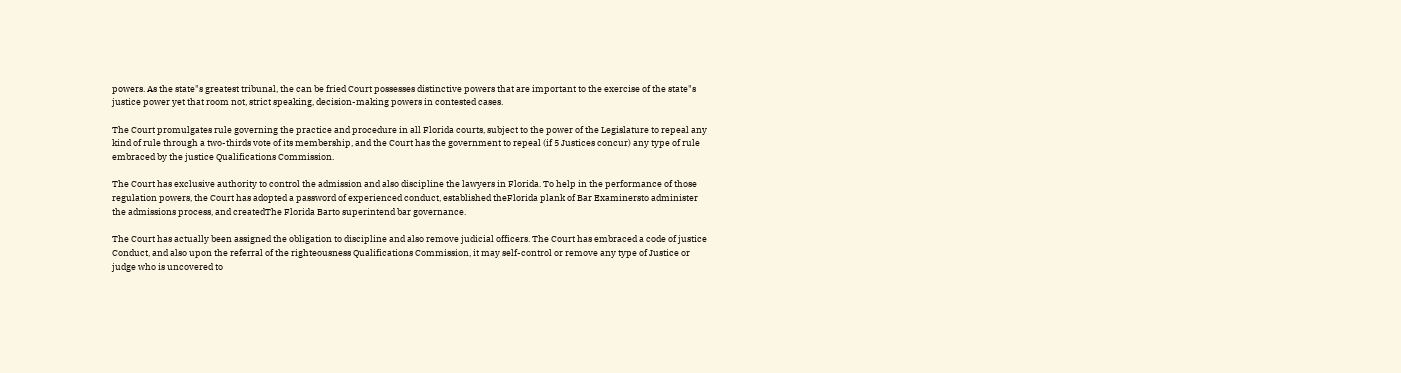powers. As the state"s greatest tribunal, the can be fried Court possesses distinctive powers that are important to the exercise of the state"s justice power yet that room not, strict speaking, decision-making powers in contested cases.

The Court promulgates rule governing the practice and procedure in all Florida courts, subject to the power of the Legislature to repeal any kind of rule through a two-thirds vote of its membership, and the Court has the government to repeal (if 5 Justices concur) any type of rule embraced by the justice Qualifications Commission.

The Court has exclusive authority to control the admission and also discipline the lawyers in Florida. To help in the performance of those regulation powers, the Court has adopted a password of experienced conduct, established theFlorida plank of Bar Examinersto administer the admissions process, and createdThe Florida Barto superintend bar governance.

The Court has actually been assigned the obligation to discipline and also remove judicial officers. The Court has embraced a code of justice Conduct, and also upon the referral of the righteousness Qualifications Commission, it may self-control or remove any type of Justice or judge who is uncovered to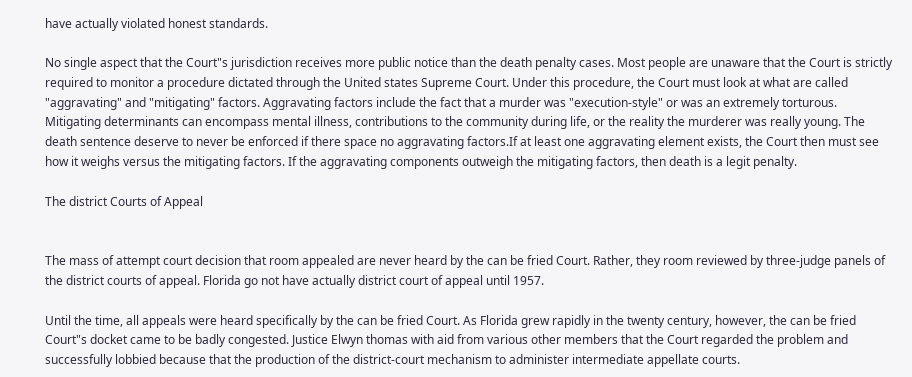have actually violated honest standards.

No single aspect that the Court"s jurisdiction receives more public notice than the death penalty cases. Most people are unaware that the Court is strictly required to monitor a procedure dictated through the United states Supreme Court. Under this procedure, the Court must look at what are called "aggravating" and "mitigating" factors. Aggravating factors include the fact that a murder was "execution-style" or was an extremely torturous. Mitigating determinants can encompass mental illness, contributions to the community during life, or the reality the murderer was really young. The death sentence deserve to never be enforced if there space no aggravating factors.If at least one aggravating element exists, the Court then must see how it weighs versus the mitigating factors. If the aggravating components outweigh the mitigating factors, then death is a legit penalty.

The district Courts of Appeal


The mass of attempt court decision that room appealed are never heard by the can be fried Court. Rather, they room reviewed by three-judge panels of the district courts of appeal. Florida go not have actually district court of appeal until 1957.

Until the time, all appeals were heard specifically by the can be fried Court. As Florida grew rapidly in the twenty century, however, the can be fried Court"s docket came to be badly congested. Justice Elwyn thomas with aid from various other members that the Court regarded the problem and successfully lobbied because that the production of the district-court mechanism to administer intermediate appellate courts.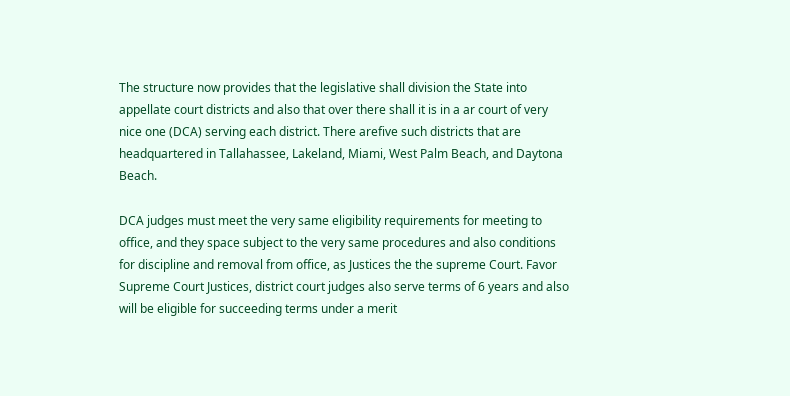The structure now provides that the legislative shall division the State into appellate court districts and also that over there shall it is in a ar court of very nice one (DCA) serving each district. There arefive such districts that are headquartered in Tallahassee, Lakeland, Miami, West Palm Beach, and Daytona Beach.

DCA judges must meet the very same eligibility requirements for meeting to office, and they space subject to the very same procedures and also conditions for discipline and removal from office, as Justices the the supreme Court. Favor Supreme Court Justices, district court judges also serve terms of 6 years and also will be eligible for succeeding terms under a merit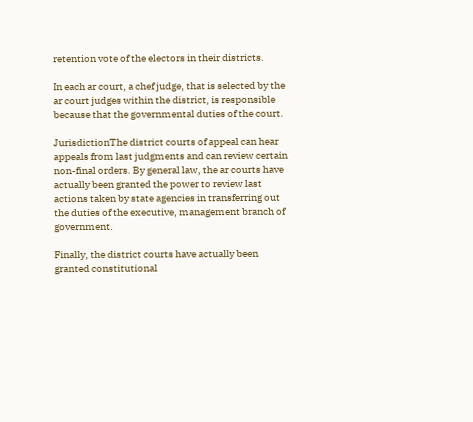retention vote of the electors in their districts.

In each ar court, a chef judge, that is selected by the ar court judges within the district, is responsible because that the governmental duties of the court.

JurisdictionThe district courts of appeal can hear appeals from last judgments and can review certain non-final orders. By general law, the ar courts have actually been granted the power to review last actions taken by state agencies in transferring out the duties of the executive, management branch of government.

Finally, the district courts have actually been granted constitutional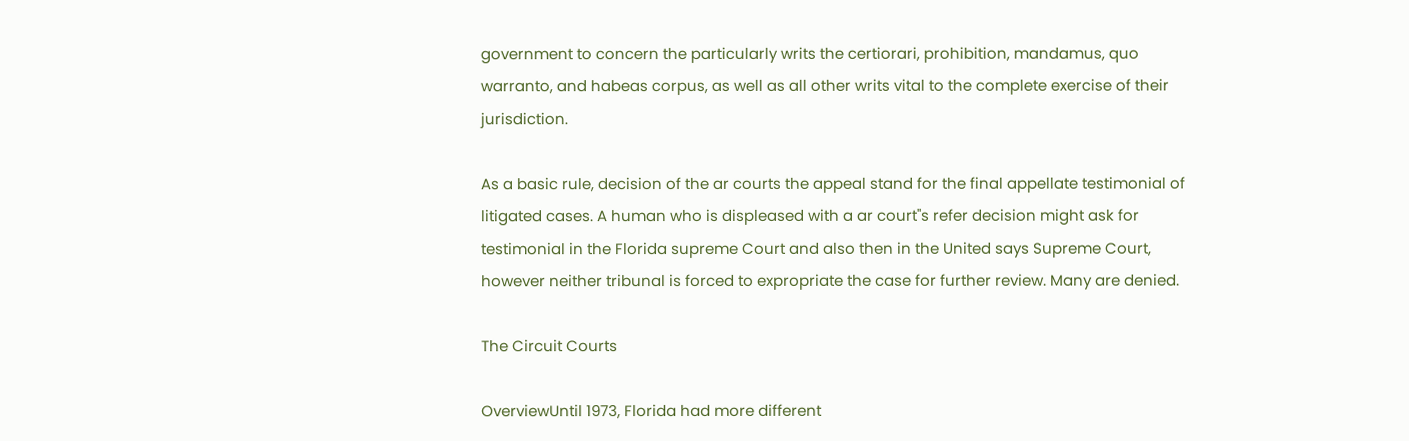government to concern the particularly writs the certiorari, prohibition, mandamus, quo warranto, and habeas corpus, as well as all other writs vital to the complete exercise of their jurisdiction.

As a basic rule, decision of the ar courts the appeal stand for the final appellate testimonial of litigated cases. A human who is displeased with a ar court"s refer decision might ask for testimonial in the Florida supreme Court and also then in the United says Supreme Court, however neither tribunal is forced to expropriate the case for further review. Many are denied.

The Circuit Courts

OverviewUntil 1973, Florida had more different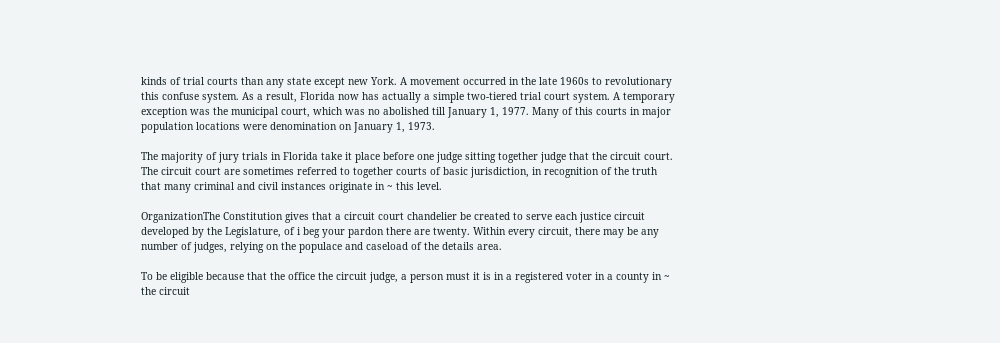kinds of trial courts than any state except new York. A movement occurred in the late 1960s to revolutionary this confuse system. As a result, Florida now has actually a simple two-tiered trial court system. A temporary exception was the municipal court, which was no abolished till January 1, 1977. Many of this courts in major population locations were denomination on January 1, 1973.

The majority of jury trials in Florida take it place before one judge sitting together judge that the circuit court. The circuit court are sometimes referred to together courts of basic jurisdiction, in recognition of the truth that many criminal and civil instances originate in ~ this level.

OrganizationThe Constitution gives that a circuit court chandelier be created to serve each justice circuit developed by the Legislature, of i beg your pardon there are twenty. Within every circuit, there may be any number of judges, relying on the populace and caseload of the details area.

To be eligible because that the office the circuit judge, a person must it is in a registered voter in a county in ~ the circuit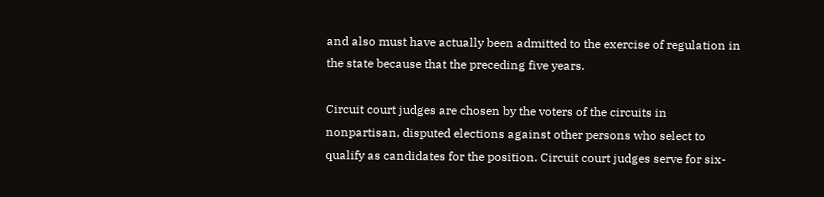and also must have actually been admitted to the exercise of regulation in the state because that the preceding five years.

Circuit court judges are chosen by the voters of the circuits in nonpartisan, disputed elections against other persons who select to qualify as candidates for the position. Circuit court judges serve for six-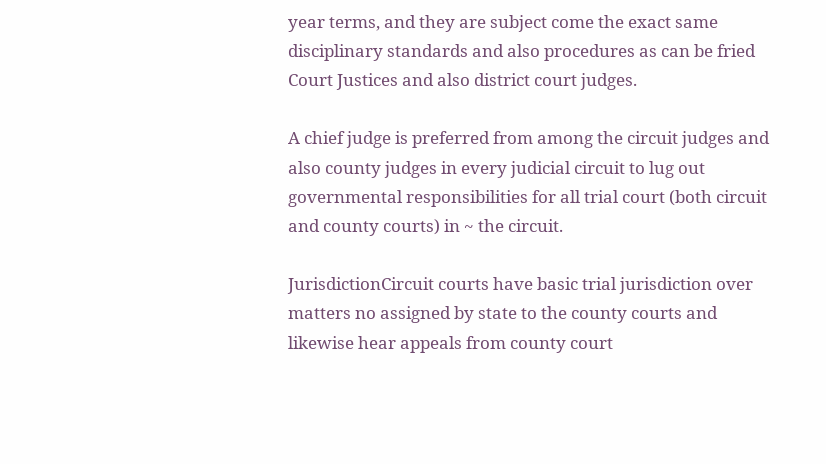year terms, and they are subject come the exact same disciplinary standards and also procedures as can be fried Court Justices and also district court judges.

A chief judge is preferred from among the circuit judges and also county judges in every judicial circuit to lug out governmental responsibilities for all trial court (both circuit and county courts) in ~ the circuit.

JurisdictionCircuit courts have basic trial jurisdiction over matters no assigned by state to the county courts and likewise hear appeals from county court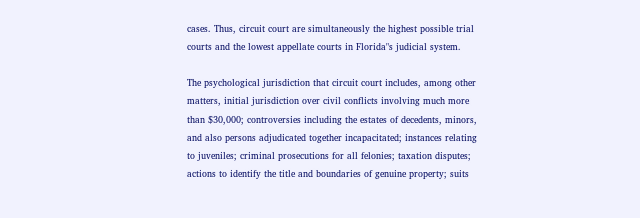cases. Thus, circuit court are simultaneously the highest possible trial courts and the lowest appellate courts in Florida"s judicial system.

The psychological jurisdiction that circuit court includes, among other matters, initial jurisdiction over civil conflicts involving much more than $30,000; controversies including the estates of decedents, minors, and also persons adjudicated together incapacitated; instances relating to juveniles; criminal prosecutions for all felonies; taxation disputes; actions to identify the title and boundaries of genuine property; suits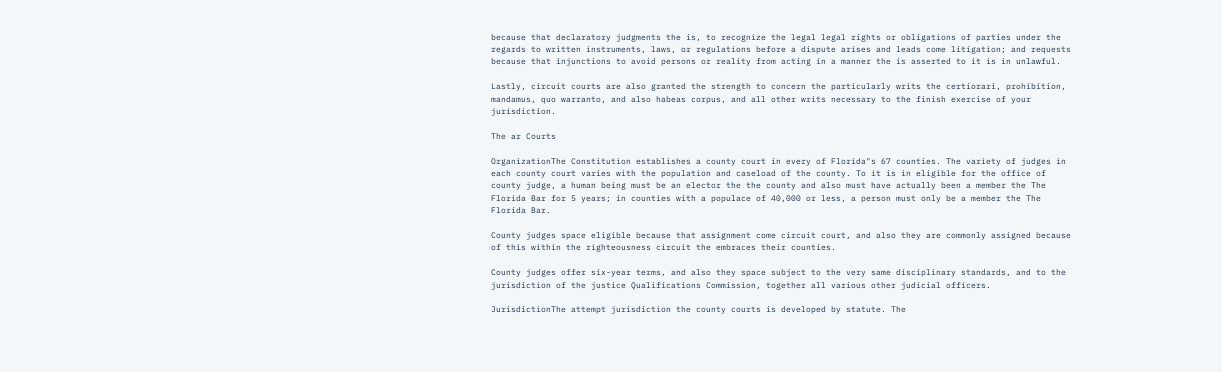because that declaratory judgments the is, to recognize the legal legal rights or obligations of parties under the regards to written instruments, laws, or regulations before a dispute arises and leads come litigation; and requests because that injunctions to avoid persons or reality from acting in a manner the is asserted to it is in unlawful.

Lastly, circuit courts are also granted the strength to concern the particularly writs the certiorari, prohibition, mandamus, quo warranto, and also habeas corpus, and all other writs necessary to the finish exercise of your jurisdiction.

The ar Courts

OrganizationThe Constitution establishes a county court in every of Florida"s 67 counties. The variety of judges in each county court varies with the population and caseload of the county. To it is in eligible for the office of county judge, a human being must be an elector the the county and also must have actually been a member the The Florida Bar for 5 years; in counties with a populace of 40,000 or less, a person must only be a member the The Florida Bar.

County judges space eligible because that assignment come circuit court, and also they are commonly assigned because of this within the righteousness circuit the embraces their counties.

County judges offer six-year terms, and also they space subject to the very same disciplinary standards, and to the jurisdiction of the justice Qualifications Commission, together all various other judicial officers.

JurisdictionThe attempt jurisdiction the county courts is developed by statute. The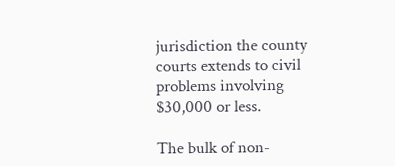jurisdiction the county courts extends to civil problems involving $30,000 or less.

The bulk of non-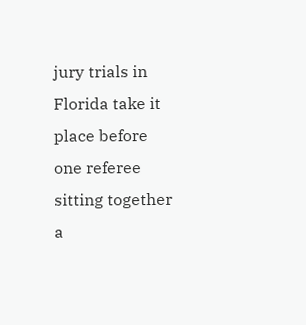jury trials in Florida take it place before one referee sitting together a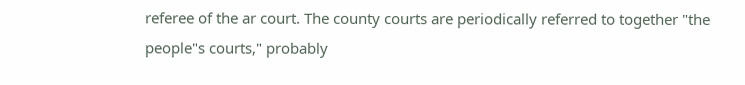referee of the ar court. The county courts are periodically referred to together "the people"s courts," probably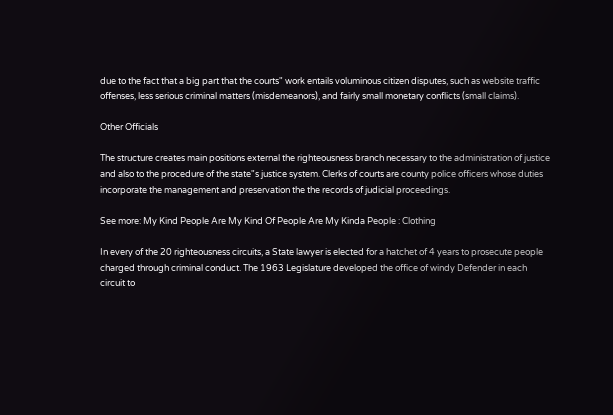due to the fact that a big part that the courts" work entails voluminous citizen disputes, such as website traffic offenses, less serious criminal matters (misdemeanors), and fairly small monetary conflicts (small claims).

Other Officials

The structure creates main positions external the righteousness branch necessary to the administration of justice and also to the procedure of the state"s justice system. Clerks of courts are county police officers whose duties incorporate the management and preservation the the records of judicial proceedings.

See more: My Kind People Are My Kind Of People Are My Kinda People : Clothing

In every of the 20 righteousness circuits, a State lawyer is elected for a hatchet of 4 years to prosecute people charged through criminal conduct. The 1963 Legislature developed the office of windy Defender in each circuit to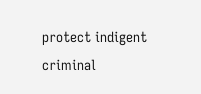protect indigent criminal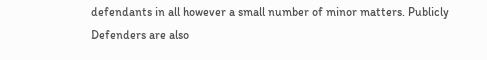defendants in all however a small number of minor matters. Publicly Defenders are also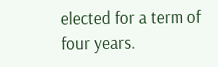elected for a term of four years.